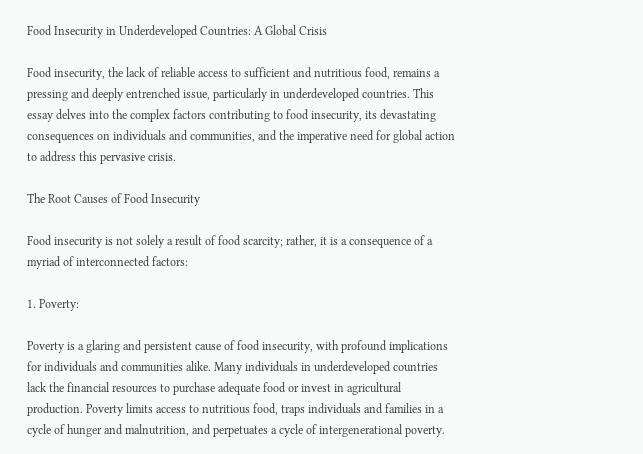Food Insecurity in Underdeveloped Countries: A Global Crisis

Food insecurity, the lack of reliable access to sufficient and nutritious food, remains a pressing and deeply entrenched issue, particularly in underdeveloped countries. This essay delves into the complex factors contributing to food insecurity, its devastating consequences on individuals and communities, and the imperative need for global action to address this pervasive crisis.

The Root Causes of Food Insecurity

Food insecurity is not solely a result of food scarcity; rather, it is a consequence of a myriad of interconnected factors:

1. Poverty:

Poverty is a glaring and persistent cause of food insecurity, with profound implications for individuals and communities alike. Many individuals in underdeveloped countries lack the financial resources to purchase adequate food or invest in agricultural production. Poverty limits access to nutritious food, traps individuals and families in a cycle of hunger and malnutrition, and perpetuates a cycle of intergenerational poverty.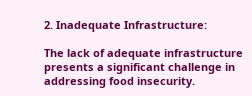2. Inadequate Infrastructure:

The lack of adequate infrastructure presents a significant challenge in addressing food insecurity.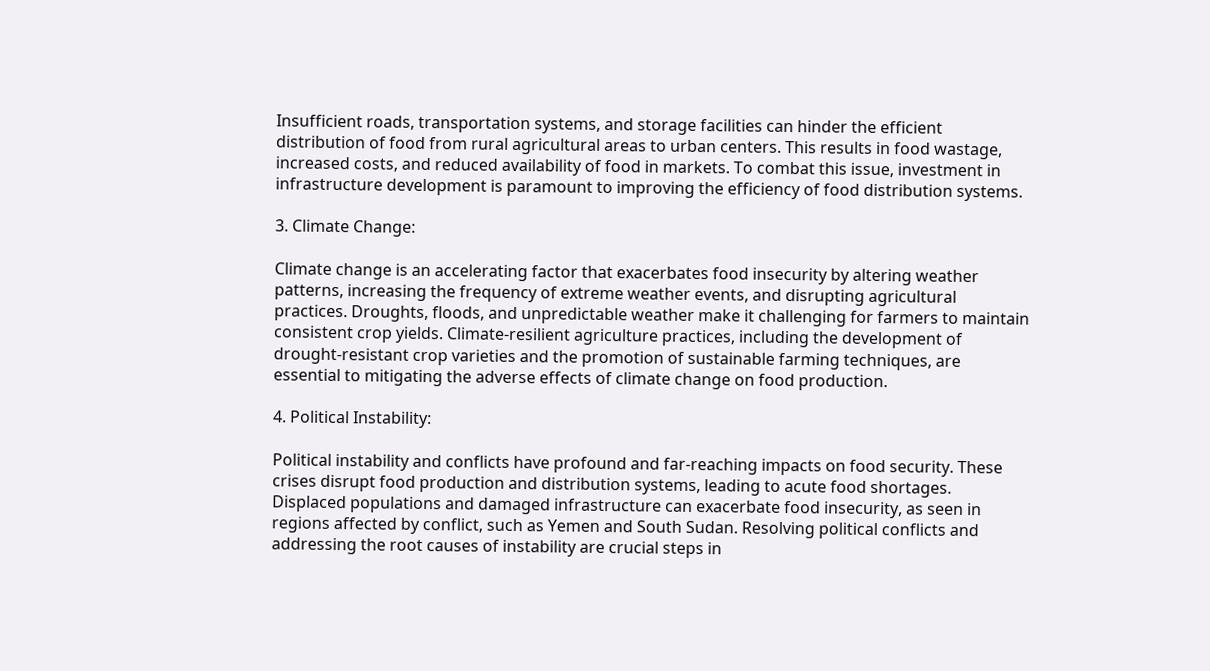Insufficient roads, transportation systems, and storage facilities can hinder the efficient distribution of food from rural agricultural areas to urban centers. This results in food wastage, increased costs, and reduced availability of food in markets. To combat this issue, investment in infrastructure development is paramount to improving the efficiency of food distribution systems.

3. Climate Change:

Climate change is an accelerating factor that exacerbates food insecurity by altering weather patterns, increasing the frequency of extreme weather events, and disrupting agricultural practices. Droughts, floods, and unpredictable weather make it challenging for farmers to maintain consistent crop yields. Climate-resilient agriculture practices, including the development of drought-resistant crop varieties and the promotion of sustainable farming techniques, are essential to mitigating the adverse effects of climate change on food production.

4. Political Instability:

Political instability and conflicts have profound and far-reaching impacts on food security. These crises disrupt food production and distribution systems, leading to acute food shortages. Displaced populations and damaged infrastructure can exacerbate food insecurity, as seen in regions affected by conflict, such as Yemen and South Sudan. Resolving political conflicts and addressing the root causes of instability are crucial steps in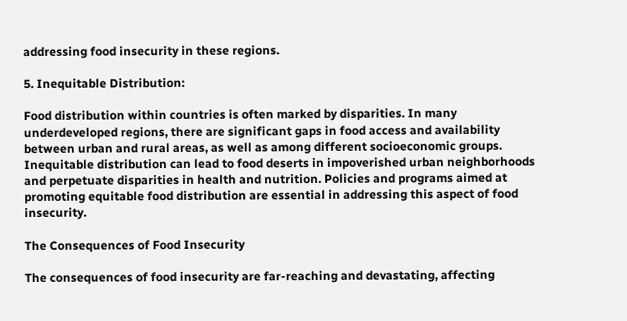addressing food insecurity in these regions.

5. Inequitable Distribution:

Food distribution within countries is often marked by disparities. In many underdeveloped regions, there are significant gaps in food access and availability between urban and rural areas, as well as among different socioeconomic groups. Inequitable distribution can lead to food deserts in impoverished urban neighborhoods and perpetuate disparities in health and nutrition. Policies and programs aimed at promoting equitable food distribution are essential in addressing this aspect of food insecurity.

The Consequences of Food Insecurity

The consequences of food insecurity are far-reaching and devastating, affecting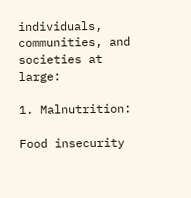individuals, communities, and societies at large:

1. Malnutrition:

Food insecurity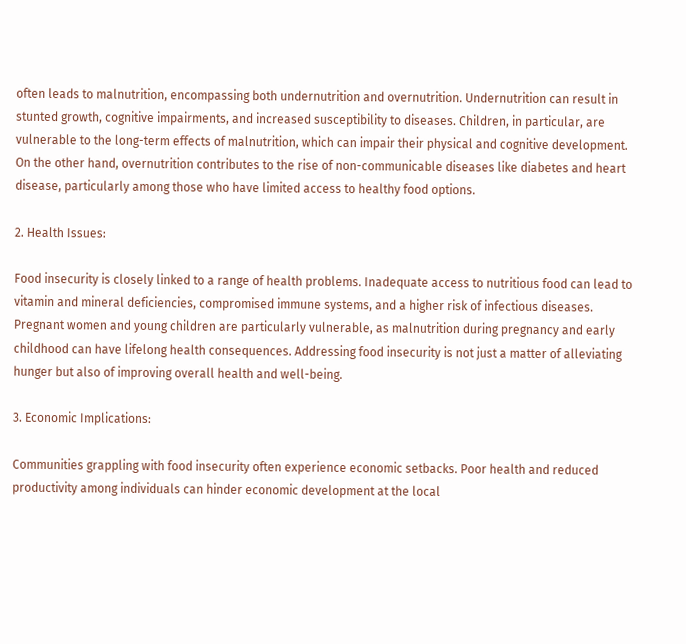often leads to malnutrition, encompassing both undernutrition and overnutrition. Undernutrition can result in stunted growth, cognitive impairments, and increased susceptibility to diseases. Children, in particular, are vulnerable to the long-term effects of malnutrition, which can impair their physical and cognitive development. On the other hand, overnutrition contributes to the rise of non-communicable diseases like diabetes and heart disease, particularly among those who have limited access to healthy food options.

2. Health Issues:

Food insecurity is closely linked to a range of health problems. Inadequate access to nutritious food can lead to vitamin and mineral deficiencies, compromised immune systems, and a higher risk of infectious diseases. Pregnant women and young children are particularly vulnerable, as malnutrition during pregnancy and early childhood can have lifelong health consequences. Addressing food insecurity is not just a matter of alleviating hunger but also of improving overall health and well-being.

3. Economic Implications:

Communities grappling with food insecurity often experience economic setbacks. Poor health and reduced productivity among individuals can hinder economic development at the local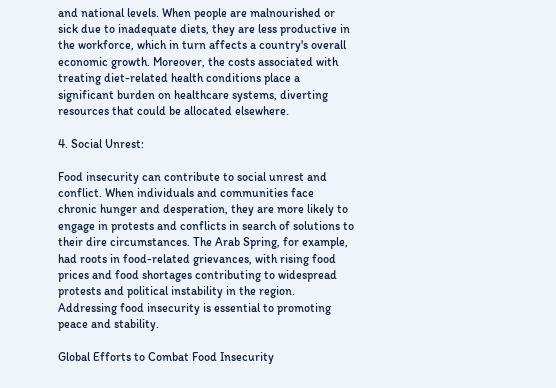and national levels. When people are malnourished or sick due to inadequate diets, they are less productive in the workforce, which in turn affects a country's overall economic growth. Moreover, the costs associated with treating diet-related health conditions place a significant burden on healthcare systems, diverting resources that could be allocated elsewhere.

4. Social Unrest:

Food insecurity can contribute to social unrest and conflict. When individuals and communities face chronic hunger and desperation, they are more likely to engage in protests and conflicts in search of solutions to their dire circumstances. The Arab Spring, for example, had roots in food-related grievances, with rising food prices and food shortages contributing to widespread protests and political instability in the region. Addressing food insecurity is essential to promoting peace and stability.

Global Efforts to Combat Food Insecurity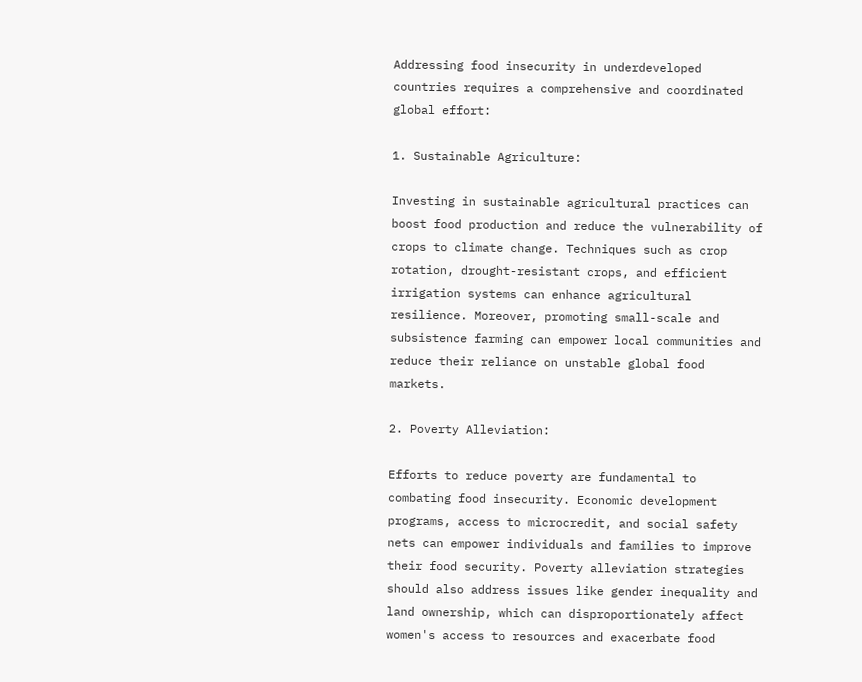Addressing food insecurity in underdeveloped countries requires a comprehensive and coordinated global effort:

1. Sustainable Agriculture:

Investing in sustainable agricultural practices can boost food production and reduce the vulnerability of crops to climate change. Techniques such as crop rotation, drought-resistant crops, and efficient irrigation systems can enhance agricultural resilience. Moreover, promoting small-scale and subsistence farming can empower local communities and reduce their reliance on unstable global food markets.

2. Poverty Alleviation:

Efforts to reduce poverty are fundamental to combating food insecurity. Economic development programs, access to microcredit, and social safety nets can empower individuals and families to improve their food security. Poverty alleviation strategies should also address issues like gender inequality and land ownership, which can disproportionately affect women's access to resources and exacerbate food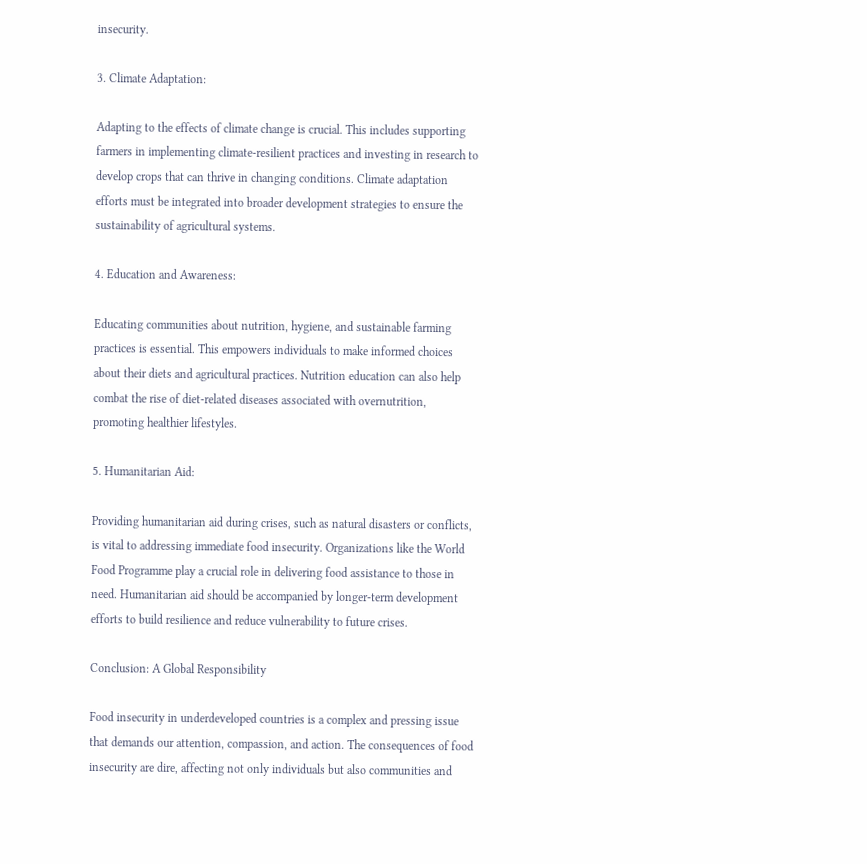insecurity.

3. Climate Adaptation:

Adapting to the effects of climate change is crucial. This includes supporting farmers in implementing climate-resilient practices and investing in research to develop crops that can thrive in changing conditions. Climate adaptation efforts must be integrated into broader development strategies to ensure the sustainability of agricultural systems.

4. Education and Awareness:

Educating communities about nutrition, hygiene, and sustainable farming practices is essential. This empowers individuals to make informed choices about their diets and agricultural practices. Nutrition education can also help combat the rise of diet-related diseases associated with overnutrition, promoting healthier lifestyles.

5. Humanitarian Aid:

Providing humanitarian aid during crises, such as natural disasters or conflicts, is vital to addressing immediate food insecurity. Organizations like the World Food Programme play a crucial role in delivering food assistance to those in need. Humanitarian aid should be accompanied by longer-term development efforts to build resilience and reduce vulnerability to future crises.

Conclusion: A Global Responsibility

Food insecurity in underdeveloped countries is a complex and pressing issue that demands our attention, compassion, and action. The consequences of food insecurity are dire, affecting not only individuals but also communities and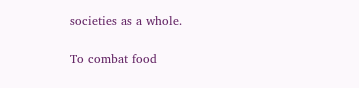societies as a whole.

To combat food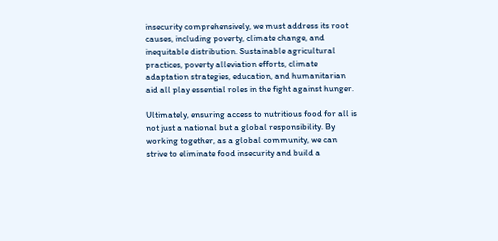insecurity comprehensively, we must address its root causes, including poverty, climate change, and inequitable distribution. Sustainable agricultural practices, poverty alleviation efforts, climate adaptation strategies, education, and humanitarian aid all play essential roles in the fight against hunger.

Ultimately, ensuring access to nutritious food for all is not just a national but a global responsibility. By working together, as a global community, we can strive to eliminate food insecurity and build a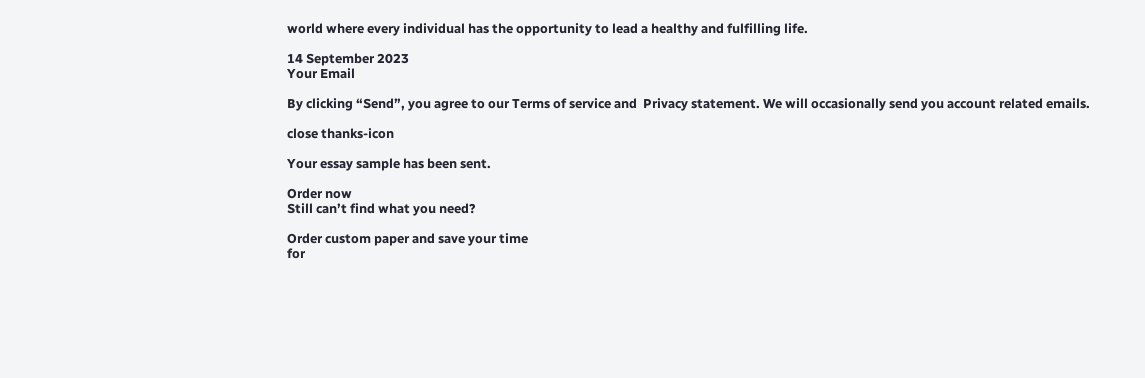world where every individual has the opportunity to lead a healthy and fulfilling life.

14 September 2023
Your Email

By clicking “Send”, you agree to our Terms of service and  Privacy statement. We will occasionally send you account related emails.

close thanks-icon

Your essay sample has been sent.

Order now
Still can’t find what you need?

Order custom paper and save your time
for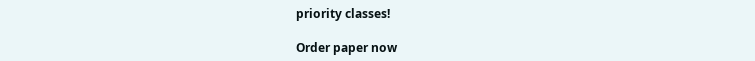priority classes!

Order paper now